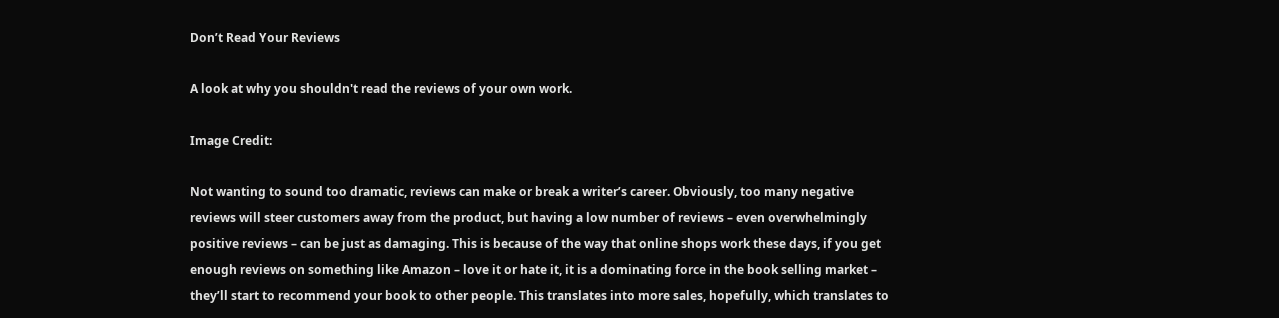Don’t Read Your Reviews

A look at why you shouldn't read the reviews of your own work.

Image Credit:

Not wanting to sound too dramatic, reviews can make or break a writer’s career. Obviously, too many negative reviews will steer customers away from the product, but having a low number of reviews – even overwhelmingly positive reviews – can be just as damaging. This is because of the way that online shops work these days, if you get enough reviews on something like Amazon – love it or hate it, it is a dominating force in the book selling market – they’ll start to recommend your book to other people. This translates into more sales, hopefully, which translates to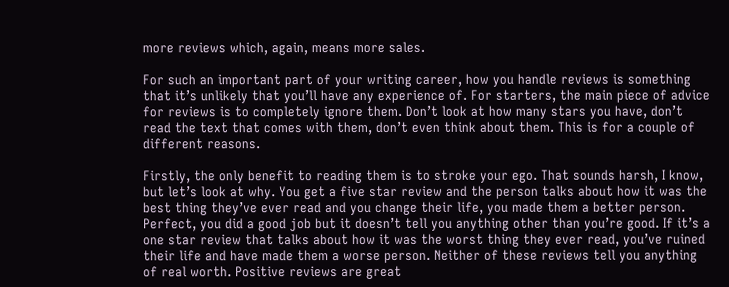more reviews which, again, means more sales.

For such an important part of your writing career, how you handle reviews is something that it’s unlikely that you’ll have any experience of. For starters, the main piece of advice for reviews is to completely ignore them. Don’t look at how many stars you have, don’t read the text that comes with them, don’t even think about them. This is for a couple of different reasons.

Firstly, the only benefit to reading them is to stroke your ego. That sounds harsh, I know, but let’s look at why. You get a five star review and the person talks about how it was the best thing they’ve ever read and you change their life, you made them a better person. Perfect, you did a good job but it doesn’t tell you anything other than you’re good. If it’s a one star review that talks about how it was the worst thing they ever read, you’ve ruined their life and have made them a worse person. Neither of these reviews tell you anything of real worth. Positive reviews are great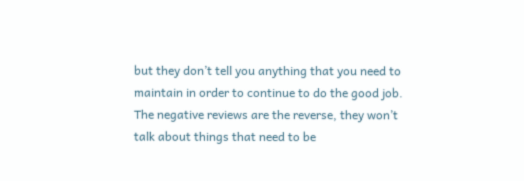but they don’t tell you anything that you need to maintain in order to continue to do the good job. The negative reviews are the reverse, they won’t talk about things that need to be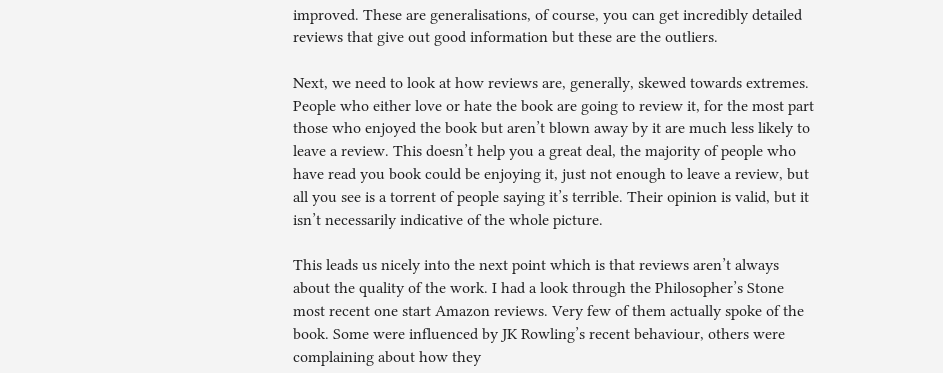improved. These are generalisations, of course, you can get incredibly detailed reviews that give out good information but these are the outliers.

Next, we need to look at how reviews are, generally, skewed towards extremes. People who either love or hate the book are going to review it, for the most part those who enjoyed the book but aren’t blown away by it are much less likely to leave a review. This doesn’t help you a great deal, the majority of people who have read you book could be enjoying it, just not enough to leave a review, but all you see is a torrent of people saying it’s terrible. Their opinion is valid, but it isn’t necessarily indicative of the whole picture.

This leads us nicely into the next point which is that reviews aren’t always about the quality of the work. I had a look through the Philosopher’s Stone most recent one start Amazon reviews. Very few of them actually spoke of the book. Some were influenced by JK Rowling’s recent behaviour, others were complaining about how they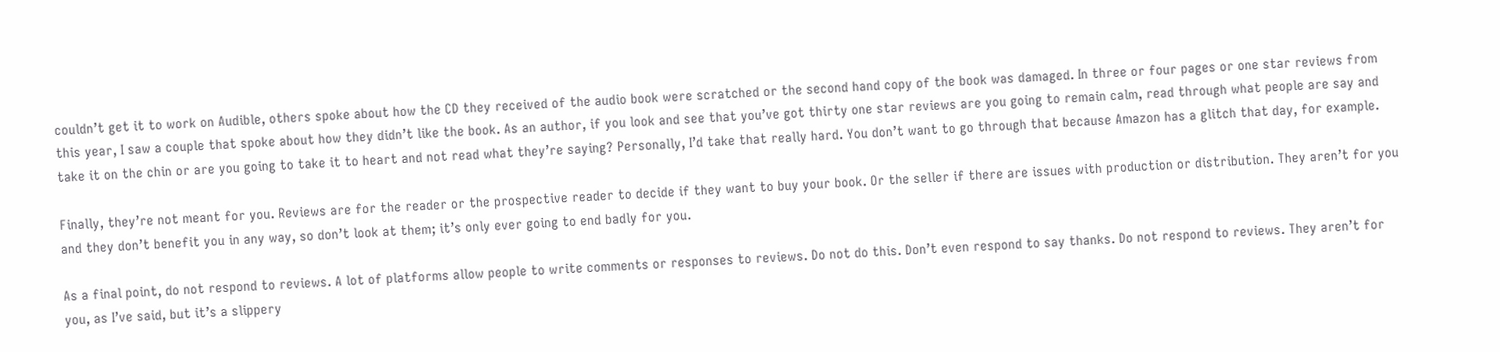couldn’t get it to work on Audible, others spoke about how the CD they received of the audio book were scratched or the second hand copy of the book was damaged. In three or four pages or one star reviews from this year, I saw a couple that spoke about how they didn’t like the book. As an author, if you look and see that you’ve got thirty one star reviews are you going to remain calm, read through what people are say and take it on the chin or are you going to take it to heart and not read what they’re saying? Personally, I’d take that really hard. You don’t want to go through that because Amazon has a glitch that day, for example.

Finally, they’re not meant for you. Reviews are for the reader or the prospective reader to decide if they want to buy your book. Or the seller if there are issues with production or distribution. They aren’t for you and they don’t benefit you in any way, so don’t look at them; it’s only ever going to end badly for you.

As a final point, do not respond to reviews. A lot of platforms allow people to write comments or responses to reviews. Do not do this. Don’t even respond to say thanks. Do not respond to reviews. They aren’t for you, as I’ve said, but it’s a slippery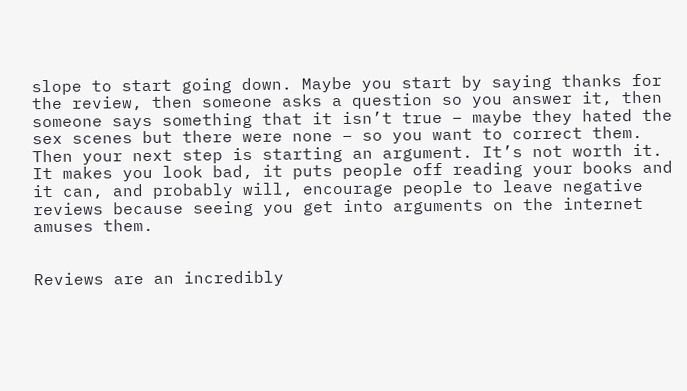slope to start going down. Maybe you start by saying thanks for the review, then someone asks a question so you answer it, then someone says something that it isn’t true – maybe they hated the sex scenes but there were none – so you want to correct them. Then your next step is starting an argument. It’s not worth it. It makes you look bad, it puts people off reading your books and it can, and probably will, encourage people to leave negative reviews because seeing you get into arguments on the internet amuses them.


Reviews are an incredibly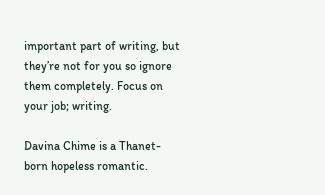important part of writing, but they’re not for you so ignore them completely. Focus on your job; writing.

Davina Chime is a Thanet-born hopeless romantic.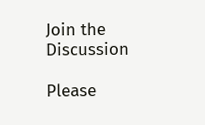Join the Discussion

Please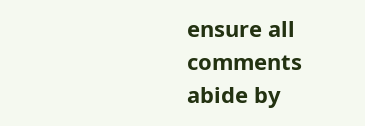ensure all comments abide by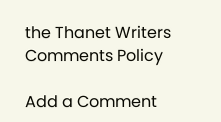the Thanet Writers Comments Policy

Add a Comment